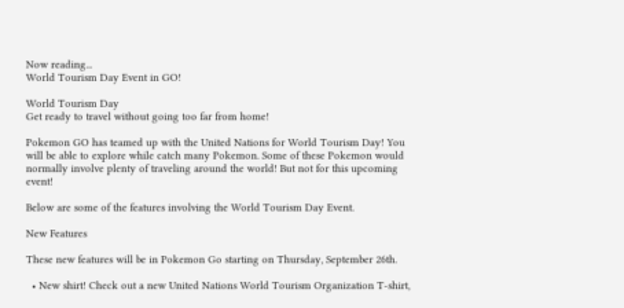Now reading...
World Tourism Day Event in GO!

World Tourism Day
Get ready to travel without going too far from home!

Pokemon GO has teamed up with the United Nations for World Tourism Day! You will be able to explore while catch many Pokemon. Some of these Pokemon would normally involve plenty of traveling around the world! But not for this upcoming event!

Below are some of the features involving the World Tourism Day Event.

New Features

These new features will be in Pokemon Go starting on Thursday, September 26th.

  • New shirt! Check out a new United Nations World Tourism Organization T-shirt,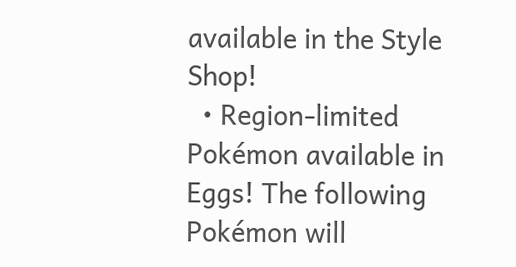available in the Style Shop!
  • Region-limited Pokémon available in Eggs! The following Pokémon will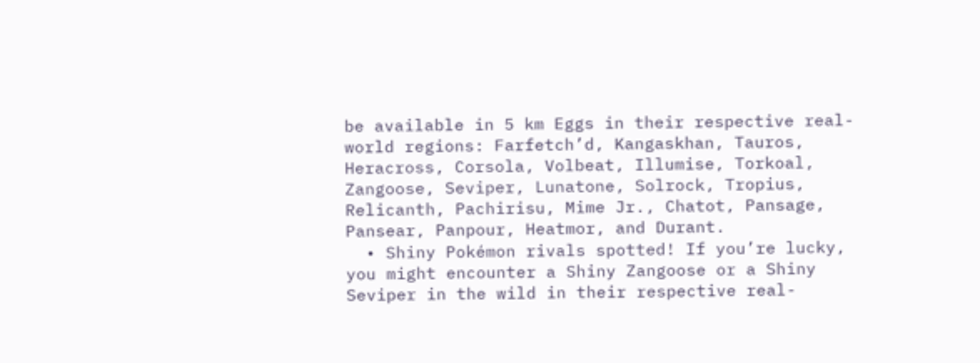be available in 5 km Eggs in their respective real-world regions: Farfetch’d, Kangaskhan, Tauros, Heracross, Corsola, Volbeat, Illumise, Torkoal, Zangoose, Seviper, Lunatone, Solrock, Tropius, Relicanth, Pachirisu, Mime Jr., Chatot, Pansage, Pansear, Panpour, Heatmor, and Durant.
  • Shiny Pokémon rivals spotted! If you’re lucky, you might encounter a Shiny Zangoose or a Shiny Seviper in the wild in their respective real-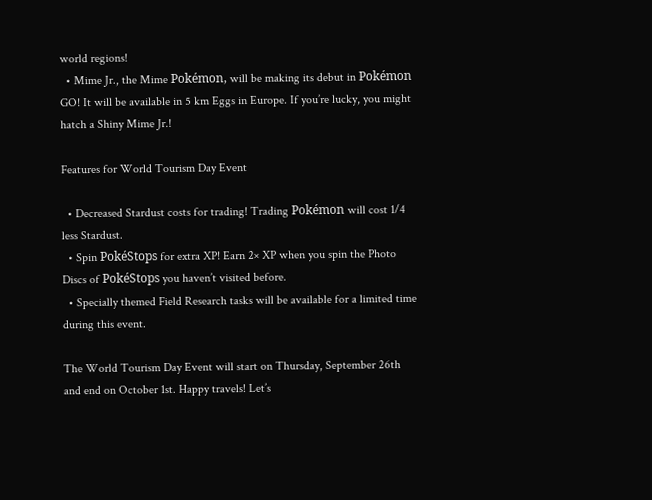world regions!
  • Mime Jr., the Mime Pokémon, will be making its debut in Pokémon GO! It will be available in 5 km Eggs in Europe. If you’re lucky, you might hatch a Shiny Mime Jr.!

Features for World Tourism Day Event

  • Decreased Stardust costs for trading! Trading Pokémon will cost 1/4 less Stardust.
  • Spin PokéStops for extra XP! Earn 2× XP when you spin the Photo Discs of PokéStops you haven’t visited before.
  • Specially themed Field Research tasks will be available for a limited time during this event.

The World Tourism Day Event will start on Thursday, September 26th and end on October 1st. Happy travels! Let’s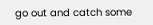go out and catch some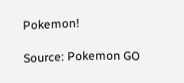Pokemon!

Source: Pokemon GO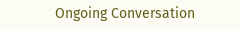Ongoing Conversation